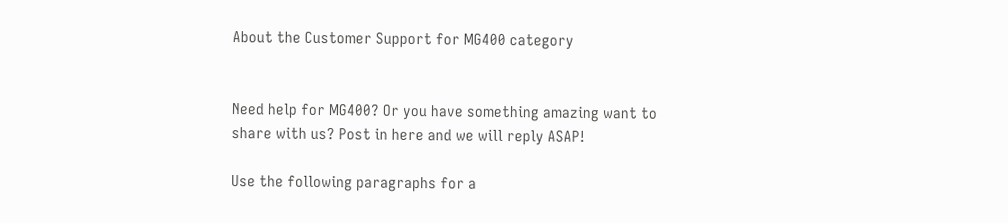About the Customer Support for MG400 category


Need help for MG400? Or you have something amazing want to share with us? Post in here and we will reply ASAP!

Use the following paragraphs for a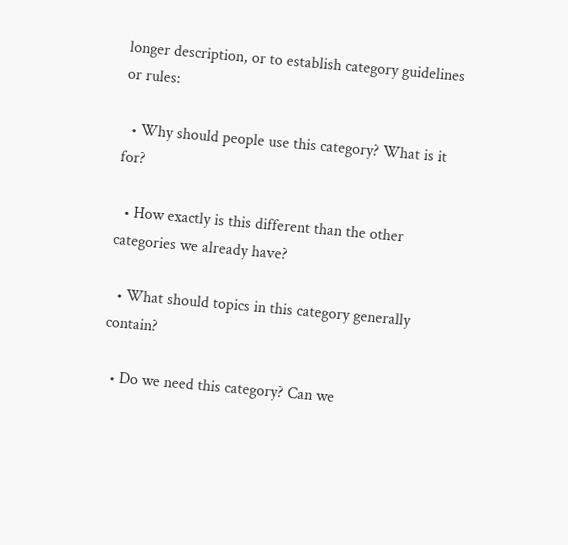longer description, or to establish category guidelines or rules:

  • Why should people use this category? What is it for?

  • How exactly is this different than the other categories we already have?

  • What should topics in this category generally contain?

  • Do we need this category? Can we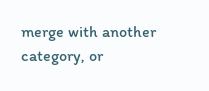merge with another category, or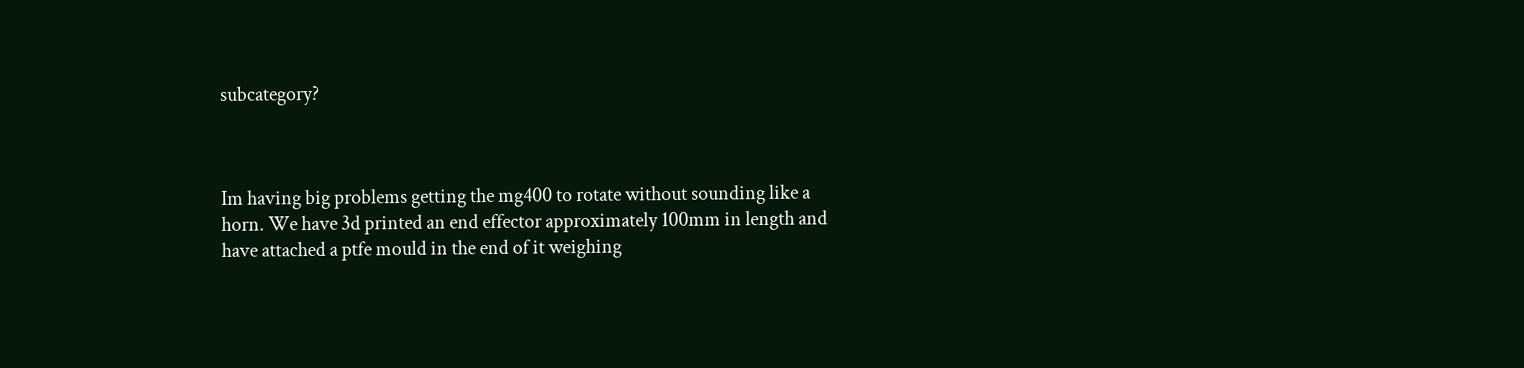subcategory?



Im having big problems getting the mg400 to rotate without sounding like a horn. We have 3d printed an end effector approximately 100mm in length and have attached a ptfe mould in the end of it weighing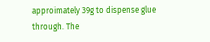approimately 39g to dispense glue through. The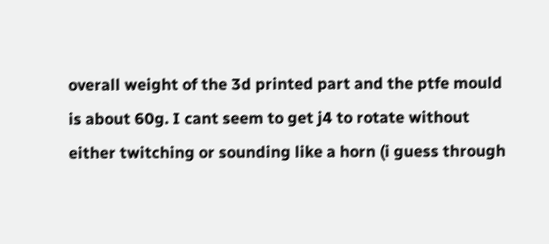overall weight of the 3d printed part and the ptfe mould is about 60g. I cant seem to get j4 to rotate without either twitching or sounding like a horn (i guess through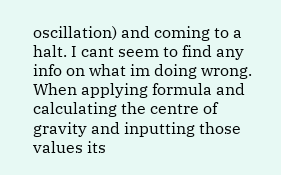oscillation) and coming to a halt. I cant seem to find any info on what im doing wrong. When applying formula and calculating the centre of gravity and inputting those values its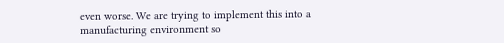even worse. We are trying to implement this into a manufacturing environment so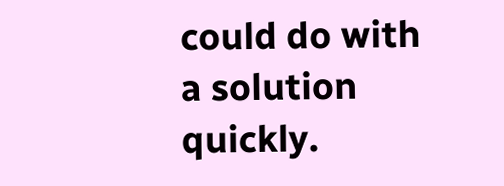could do with a solution quickly.